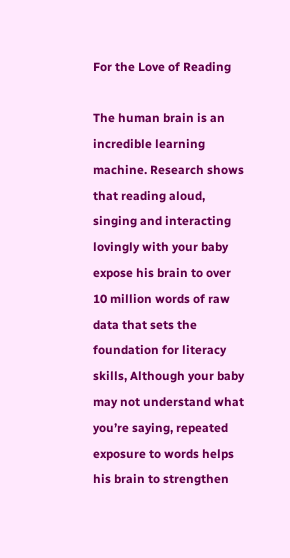For the Love of Reading

The human brain is an incredible learning machine. Research shows that reading aloud, singing and interacting lovingly with your baby expose his brain to over 10 million words of raw data that sets the foundation for literacy skills, Although your baby may not understand what you’re saying, repeated exposure to words helps his brain to strengthen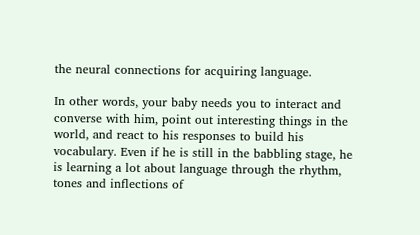the neural connections for acquiring language.

In other words, your baby needs you to interact and converse with him, point out interesting things in the world, and react to his responses to build his vocabulary. Even if he is still in the babbling stage, he is learning a lot about language through the rhythm, tones and inflections of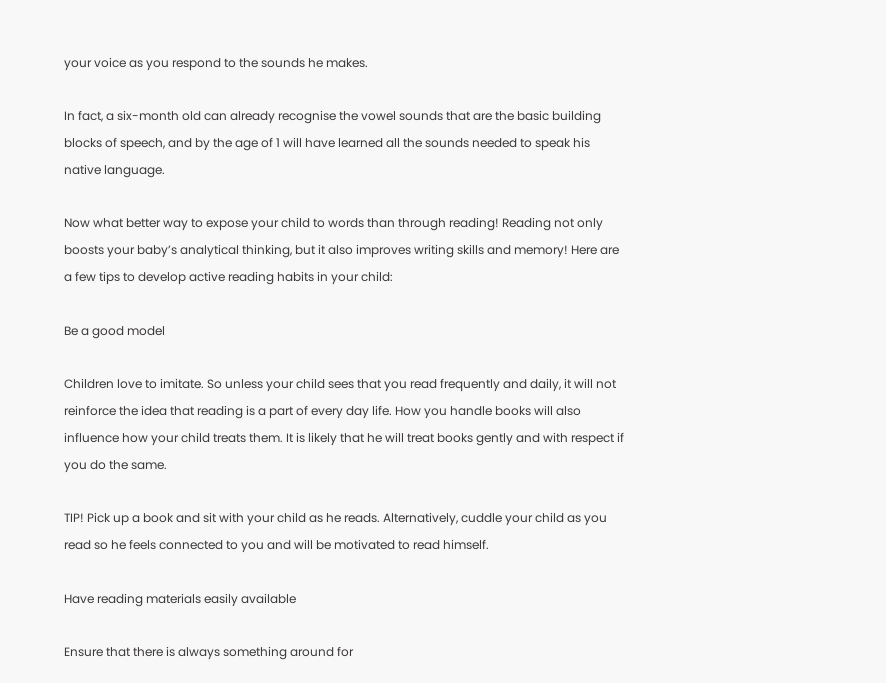your voice as you respond to the sounds he makes.

In fact, a six-month old can already recognise the vowel sounds that are the basic building blocks of speech, and by the age of 1 will have learned all the sounds needed to speak his native language.

Now what better way to expose your child to words than through reading! Reading not only boosts your baby’s analytical thinking, but it also improves writing skills and memory! Here are a few tips to develop active reading habits in your child:

Be a good model

Children love to imitate. So unless your child sees that you read frequently and daily, it will not reinforce the idea that reading is a part of every day life. How you handle books will also influence how your child treats them. It is likely that he will treat books gently and with respect if you do the same.

TIP! Pick up a book and sit with your child as he reads. Alternatively, cuddle your child as you read so he feels connected to you and will be motivated to read himself.

Have reading materials easily available

Ensure that there is always something around for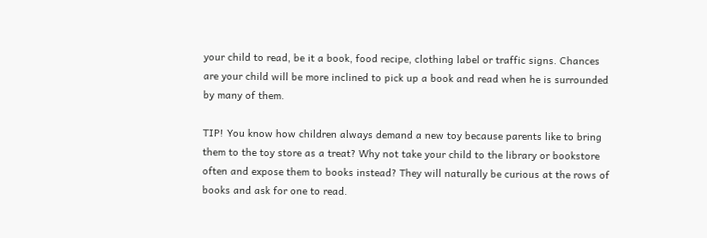your child to read, be it a book, food recipe, clothing label or traffic signs. Chances are your child will be more inclined to pick up a book and read when he is surrounded by many of them.

TIP! You know how children always demand a new toy because parents like to bring them to the toy store as a treat? Why not take your child to the library or bookstore often and expose them to books instead? They will naturally be curious at the rows of books and ask for one to read.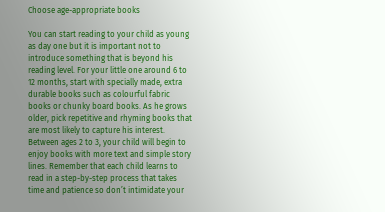Choose age-appropriate books

You can start reading to your child as young as day one but it is important not to introduce something that is beyond his reading level. For your little one around 6 to 12 months, start with specially made, extra durable books such as colourful fabric books or chunky board books. As he grows older, pick repetitive and rhyming books that are most likely to capture his interest. Between ages 2 to 3, your child will begin to enjoy books with more text and simple story lines. Remember that each child learns to read in a step-by-step process that takes time and patience so don’t intimidate your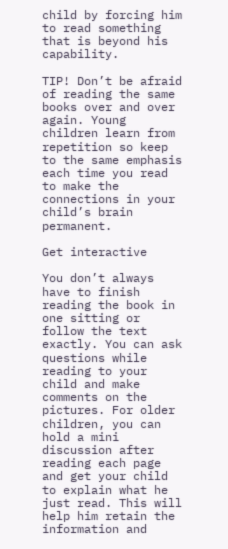child by forcing him to read something that is beyond his capability.

TIP! Don’t be afraid of reading the same books over and over again. Young children learn from repetition so keep to the same emphasis each time you read to make the connections in your child’s brain permanent.

Get interactive

You don’t always have to finish reading the book in one sitting or follow the text exactly. You can ask questions while reading to your child and make comments on the pictures. For older children, you can hold a mini discussion after reading each page and get your child to explain what he just read. This will help him retain the information and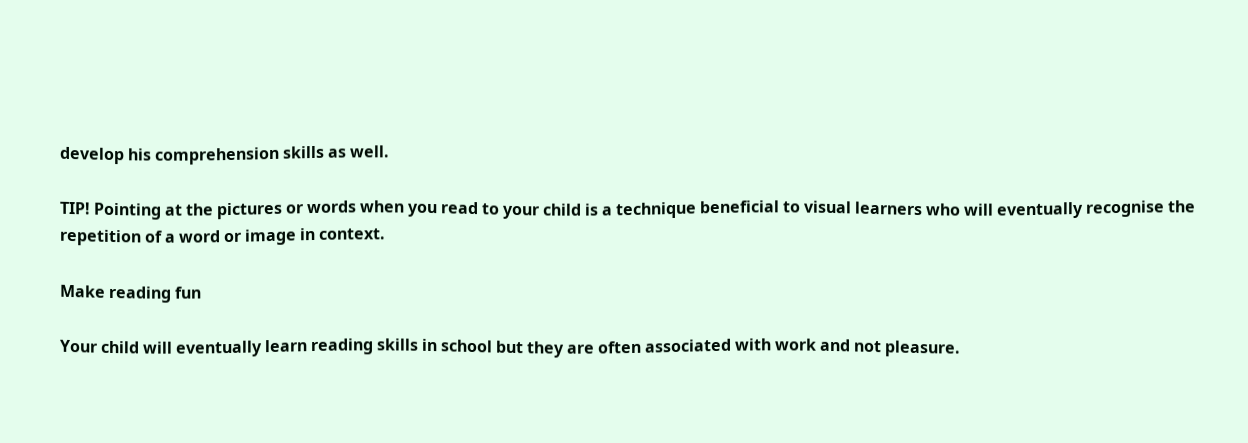develop his comprehension skills as well.

TIP! Pointing at the pictures or words when you read to your child is a technique beneficial to visual learners who will eventually recognise the repetition of a word or image in context.

Make reading fun

Your child will eventually learn reading skills in school but they are often associated with work and not pleasure.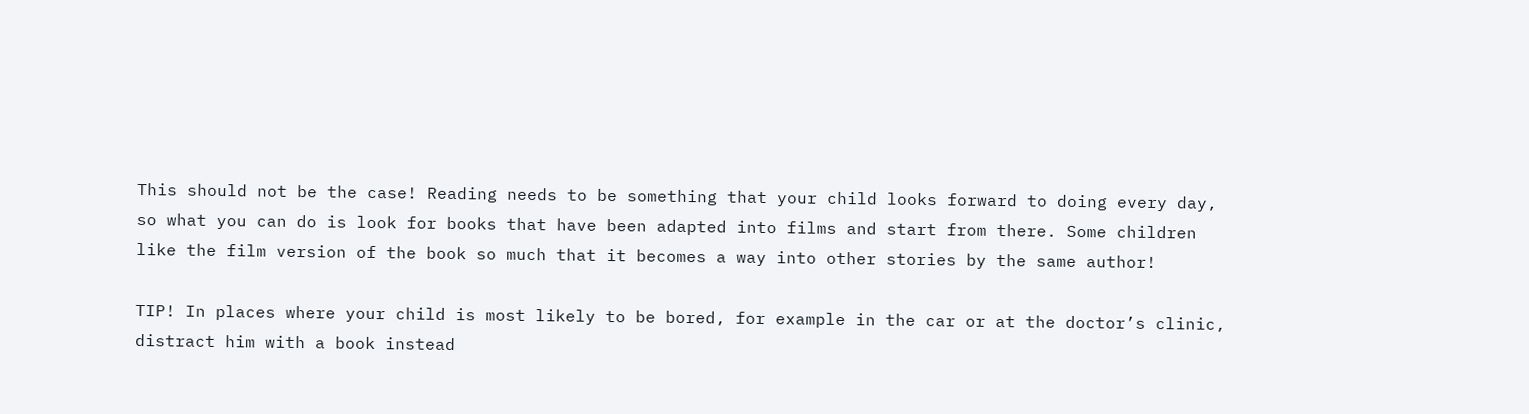This should not be the case! Reading needs to be something that your child looks forward to doing every day, so what you can do is look for books that have been adapted into films and start from there. Some children like the film version of the book so much that it becomes a way into other stories by the same author!

TIP! In places where your child is most likely to be bored, for example in the car or at the doctor’s clinic, distract him with a book instead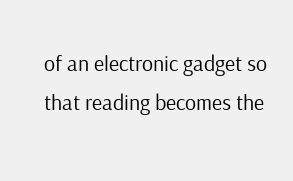of an electronic gadget so that reading becomes the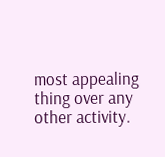most appealing thing over any other activity.